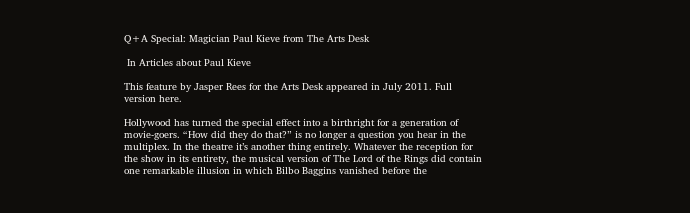Q+A Special: Magician Paul Kieve from The Arts Desk

 In Articles about Paul Kieve

This feature by Jasper Rees for the Arts Desk appeared in July 2011. Full version here.

Hollywood has turned the special effect into a birthright for a generation of movie-goers. “How did they do that?” is no longer a question you hear in the multiplex. In the theatre it’s another thing entirely. Whatever the reception for the show in its entirety, the musical version of The Lord of the Rings did contain one remarkable illusion in which Bilbo Baggins vanished before the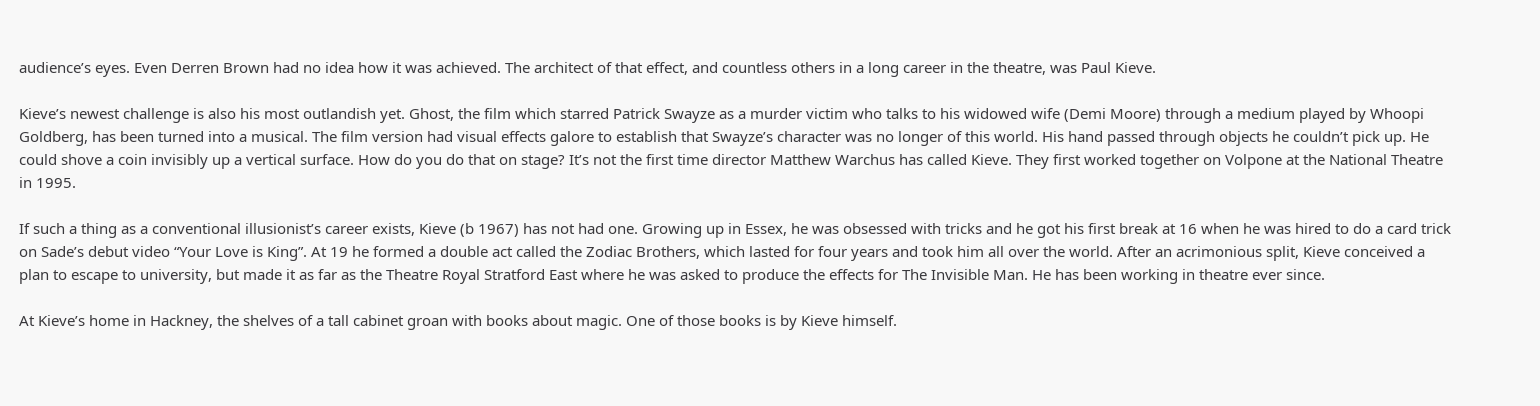audience’s eyes. Even Derren Brown had no idea how it was achieved. The architect of that effect, and countless others in a long career in the theatre, was Paul Kieve.

Kieve’s newest challenge is also his most outlandish yet. Ghost, the film which starred Patrick Swayze as a murder victim who talks to his widowed wife (Demi Moore) through a medium played by Whoopi Goldberg, has been turned into a musical. The film version had visual effects galore to establish that Swayze’s character was no longer of this world. His hand passed through objects he couldn’t pick up. He could shove a coin invisibly up a vertical surface. How do you do that on stage? It’s not the first time director Matthew Warchus has called Kieve. They first worked together on Volpone at the National Theatre in 1995.

If such a thing as a conventional illusionist’s career exists, Kieve (b 1967) has not had one. Growing up in Essex, he was obsessed with tricks and he got his first break at 16 when he was hired to do a card trick on Sade’s debut video “Your Love is King”. At 19 he formed a double act called the Zodiac Brothers, which lasted for four years and took him all over the world. After an acrimonious split, Kieve conceived a plan to escape to university, but made it as far as the Theatre Royal Stratford East where he was asked to produce the effects for The Invisible Man. He has been working in theatre ever since.

At Kieve’s home in Hackney, the shelves of a tall cabinet groan with books about magic. One of those books is by Kieve himself.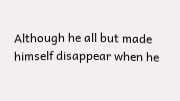Although he all but made himself disappear when he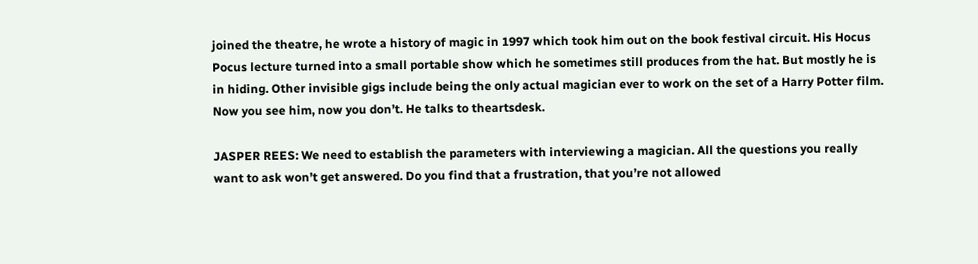joined the theatre, he wrote a history of magic in 1997 which took him out on the book festival circuit. His Hocus Pocus lecture turned into a small portable show which he sometimes still produces from the hat. But mostly he is in hiding. Other invisible gigs include being the only actual magician ever to work on the set of a Harry Potter film. Now you see him, now you don’t. He talks to theartsdesk.

JASPER REES: We need to establish the parameters with interviewing a magician. All the questions you really want to ask won’t get answered. Do you find that a frustration, that you’re not allowed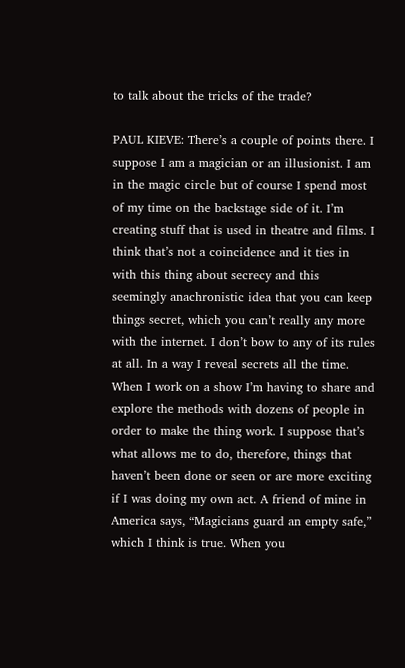to talk about the tricks of the trade?

PAUL KIEVE: There’s a couple of points there. I suppose I am a magician or an illusionist. I am in the magic circle but of course I spend most of my time on the backstage side of it. I’m creating stuff that is used in theatre and films. I think that’s not a coincidence and it ties in with this thing about secrecy and this seemingly anachronistic idea that you can keep things secret, which you can’t really any more with the internet. I don’t bow to any of its rules at all. In a way I reveal secrets all the time. When I work on a show I’m having to share and explore the methods with dozens of people in order to make the thing work. I suppose that’s what allows me to do, therefore, things that haven’t been done or seen or are more exciting if I was doing my own act. A friend of mine in America says, “Magicians guard an empty safe,” which I think is true. When you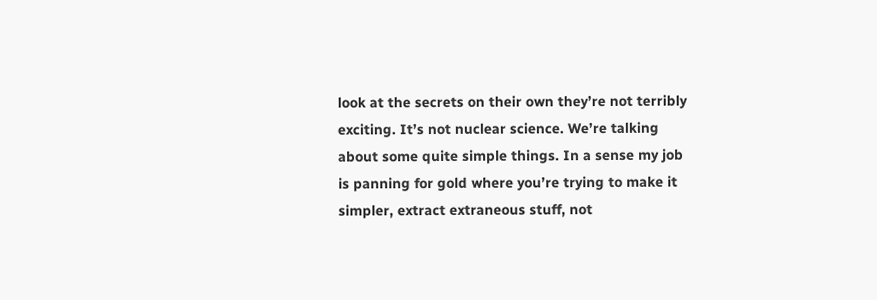look at the secrets on their own they’re not terribly exciting. It’s not nuclear science. We’re talking about some quite simple things. In a sense my job is panning for gold where you’re trying to make it simpler, extract extraneous stuff, not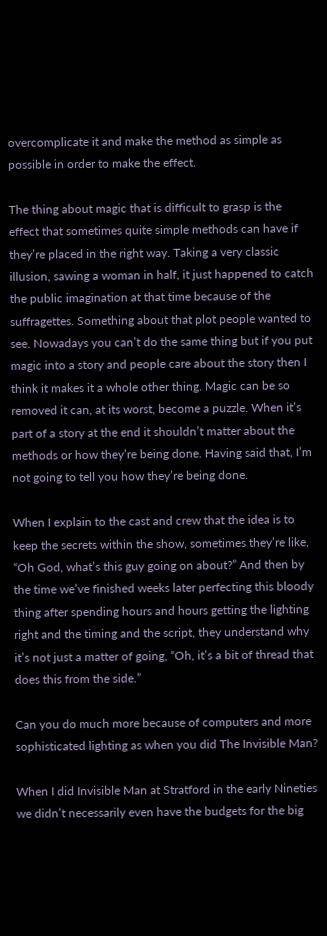overcomplicate it and make the method as simple as possible in order to make the effect.

The thing about magic that is difficult to grasp is the effect that sometimes quite simple methods can have if they’re placed in the right way. Taking a very classic illusion, sawing a woman in half, it just happened to catch the public imagination at that time because of the suffragettes. Something about that plot people wanted to see. Nowadays you can’t do the same thing but if you put magic into a story and people care about the story then I think it makes it a whole other thing. Magic can be so removed it can, at its worst, become a puzzle. When it’s part of a story at the end it shouldn’t matter about the methods or how they’re being done. Having said that, I’m not going to tell you how they’re being done.

When I explain to the cast and crew that the idea is to keep the secrets within the show, sometimes they’re like, “Oh God, what’s this guy going on about?” And then by the time we’ve finished weeks later perfecting this bloody thing after spending hours and hours getting the lighting right and the timing and the script, they understand why it’s not just a matter of going, “Oh, it’s a bit of thread that does this from the side.”

Can you do much more because of computers and more sophisticated lighting as when you did The Invisible Man?

When I did Invisible Man at Stratford in the early Nineties we didn’t necessarily even have the budgets for the big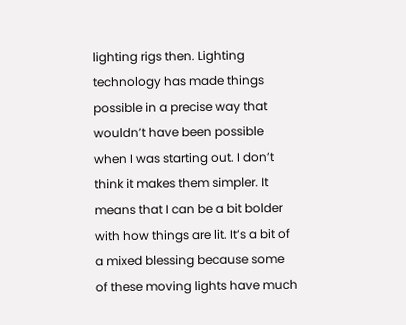lighting rigs then. Lighting technology has made things possible in a precise way that wouldn’t have been possible when I was starting out. I don’t think it makes them simpler. It means that I can be a bit bolder with how things are lit. It’s a bit of a mixed blessing because some of these moving lights have much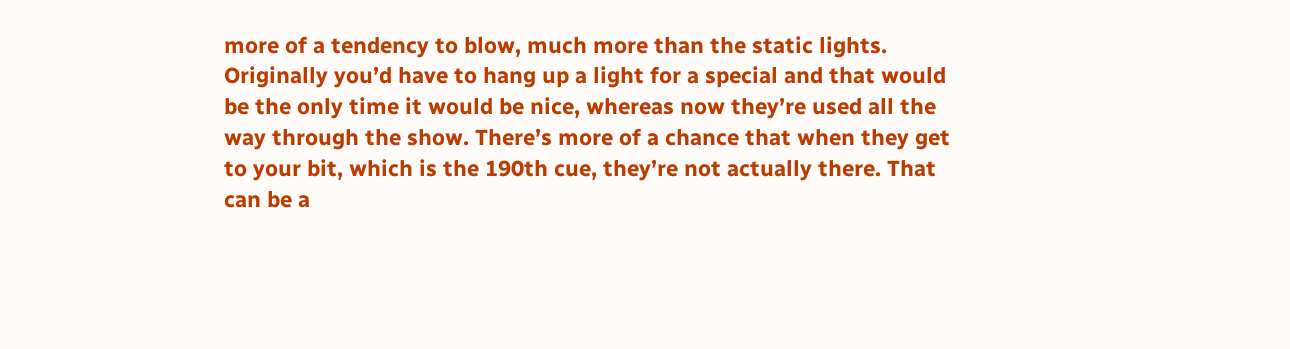more of a tendency to blow, much more than the static lights. Originally you’d have to hang up a light for a special and that would be the only time it would be nice, whereas now they’re used all the way through the show. There’s more of a chance that when they get to your bit, which is the 190th cue, they’re not actually there. That can be a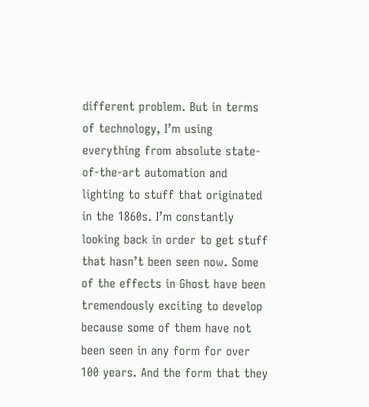different problem. But in terms of technology, I’m using everything from absolute state-of-the-art automation and lighting to stuff that originated in the 1860s. I’m constantly looking back in order to get stuff that hasn’t been seen now. Some of the effects in Ghost have been tremendously exciting to develop because some of them have not been seen in any form for over 100 years. And the form that they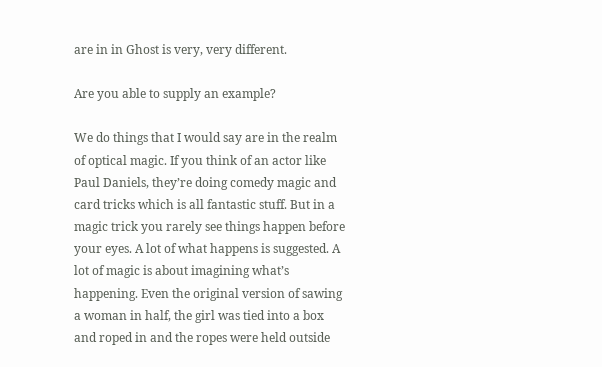are in in Ghost is very, very different.

Are you able to supply an example?

We do things that I would say are in the realm of optical magic. If you think of an actor like Paul Daniels, they’re doing comedy magic and card tricks which is all fantastic stuff. But in a magic trick you rarely see things happen before your eyes. A lot of what happens is suggested. A lot of magic is about imagining what’s happening. Even the original version of sawing a woman in half, the girl was tied into a box and roped in and the ropes were held outside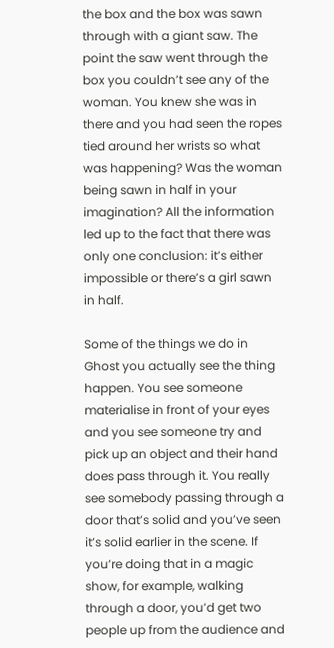the box and the box was sawn through with a giant saw. The point the saw went through the box you couldn’t see any of the woman. You knew she was in there and you had seen the ropes tied around her wrists so what was happening? Was the woman being sawn in half in your imagination? All the information led up to the fact that there was only one conclusion: it’s either impossible or there’s a girl sawn in half.

Some of the things we do in Ghost you actually see the thing happen. You see someone materialise in front of your eyes and you see someone try and pick up an object and their hand does pass through it. You really see somebody passing through a door that’s solid and you’ve seen it’s solid earlier in the scene. If you’re doing that in a magic show, for example, walking through a door, you’d get two people up from the audience and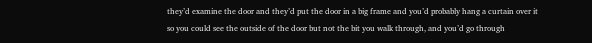they’d examine the door and they’d put the door in a big frame and you’d probably hang a curtain over it so you could see the outside of the door but not the bit you walk through, and you’d go through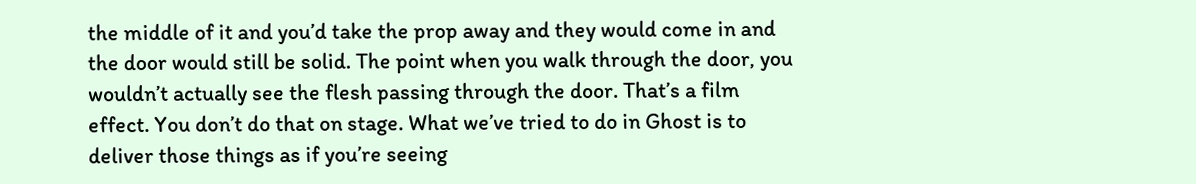the middle of it and you’d take the prop away and they would come in and the door would still be solid. The point when you walk through the door, you wouldn’t actually see the flesh passing through the door. That’s a film effect. You don’t do that on stage. What we’ve tried to do in Ghost is to deliver those things as if you’re seeing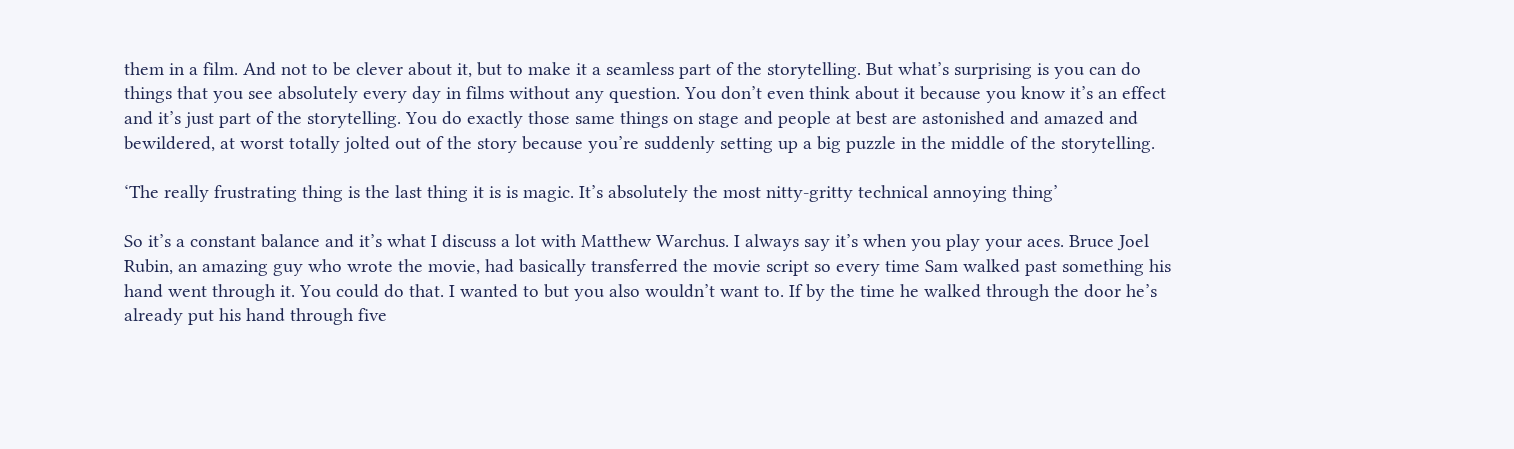them in a film. And not to be clever about it, but to make it a seamless part of the storytelling. But what’s surprising is you can do things that you see absolutely every day in films without any question. You don’t even think about it because you know it’s an effect and it’s just part of the storytelling. You do exactly those same things on stage and people at best are astonished and amazed and bewildered, at worst totally jolted out of the story because you’re suddenly setting up a big puzzle in the middle of the storytelling.

‘The really frustrating thing is the last thing it is is magic. It’s absolutely the most nitty-gritty technical annoying thing’

So it’s a constant balance and it’s what I discuss a lot with Matthew Warchus. I always say it’s when you play your aces. Bruce Joel Rubin, an amazing guy who wrote the movie, had basically transferred the movie script so every time Sam walked past something his hand went through it. You could do that. I wanted to but you also wouldn’t want to. If by the time he walked through the door he’s already put his hand through five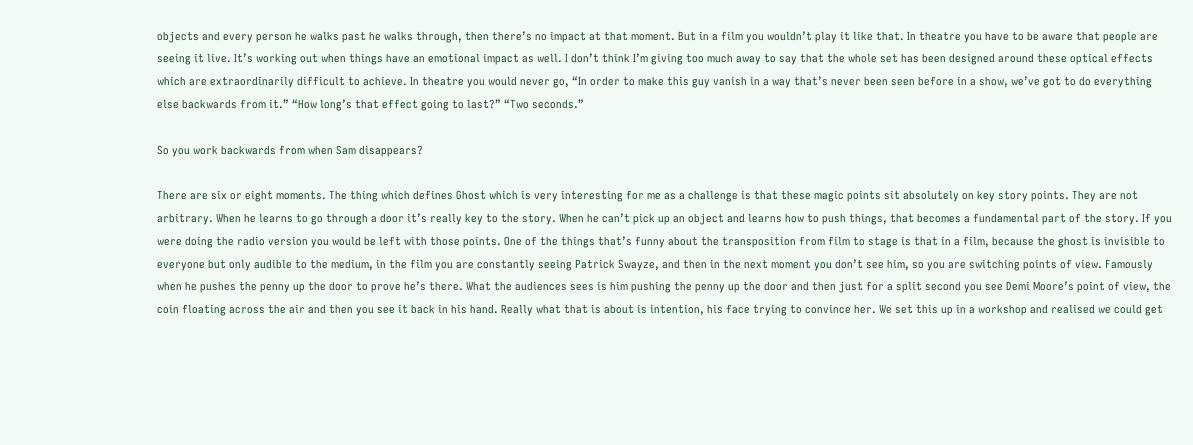objects and every person he walks past he walks through, then there’s no impact at that moment. But in a film you wouldn’t play it like that. In theatre you have to be aware that people are seeing it live. It’s working out when things have an emotional impact as well. I don’t think I’m giving too much away to say that the whole set has been designed around these optical effects which are extraordinarily difficult to achieve. In theatre you would never go, “In order to make this guy vanish in a way that’s never been seen before in a show, we’ve got to do everything else backwards from it.” “How long’s that effect going to last?” “Two seconds.”

So you work backwards from when Sam disappears?

There are six or eight moments. The thing which defines Ghost which is very interesting for me as a challenge is that these magic points sit absolutely on key story points. They are not arbitrary. When he learns to go through a door it’s really key to the story. When he can’t pick up an object and learns how to push things, that becomes a fundamental part of the story. If you were doing the radio version you would be left with those points. One of the things that’s funny about the transposition from film to stage is that in a film, because the ghost is invisible to everyone but only audible to the medium, in the film you are constantly seeing Patrick Swayze, and then in the next moment you don’t see him, so you are switching points of view. Famously when he pushes the penny up the door to prove he’s there. What the audiences sees is him pushing the penny up the door and then just for a split second you see Demi Moore’s point of view, the coin floating across the air and then you see it back in his hand. Really what that is about is intention, his face trying to convince her. We set this up in a workshop and realised we could get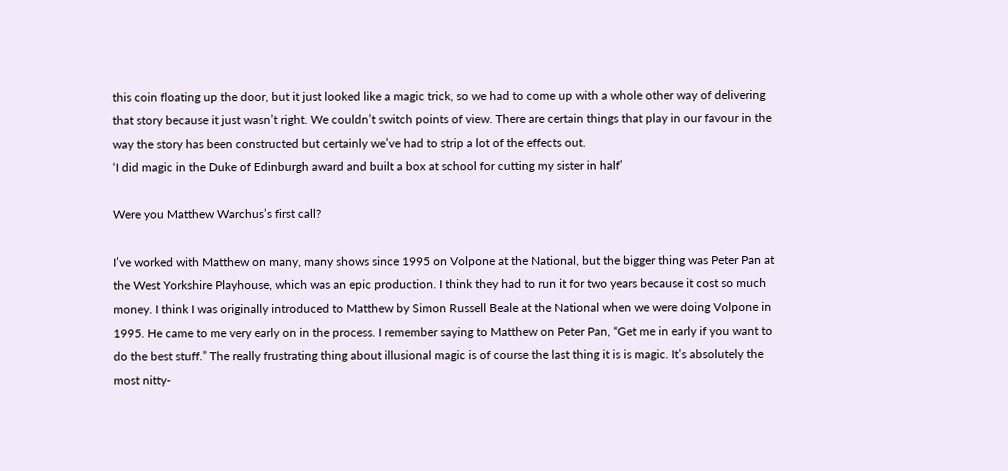this coin floating up the door, but it just looked like a magic trick, so we had to come up with a whole other way of delivering that story because it just wasn’t right. We couldn’t switch points of view. There are certain things that play in our favour in the way the story has been constructed but certainly we’ve had to strip a lot of the effects out.
‘I did magic in the Duke of Edinburgh award and built a box at school for cutting my sister in half’

Were you Matthew Warchus’s first call?

I’ve worked with Matthew on many, many shows since 1995 on Volpone at the National, but the bigger thing was Peter Pan at the West Yorkshire Playhouse, which was an epic production. I think they had to run it for two years because it cost so much money. I think I was originally introduced to Matthew by Simon Russell Beale at the National when we were doing Volpone in 1995. He came to me very early on in the process. I remember saying to Matthew on Peter Pan, “Get me in early if you want to do the best stuff.” The really frustrating thing about illusional magic is of course the last thing it is is magic. It’s absolutely the most nitty-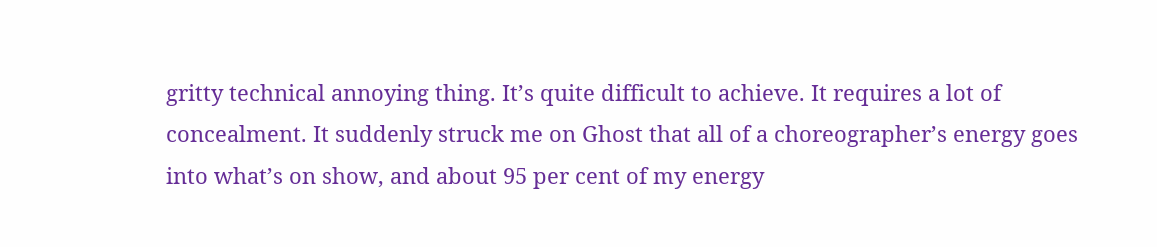gritty technical annoying thing. It’s quite difficult to achieve. It requires a lot of concealment. It suddenly struck me on Ghost that all of a choreographer’s energy goes into what’s on show, and about 95 per cent of my energy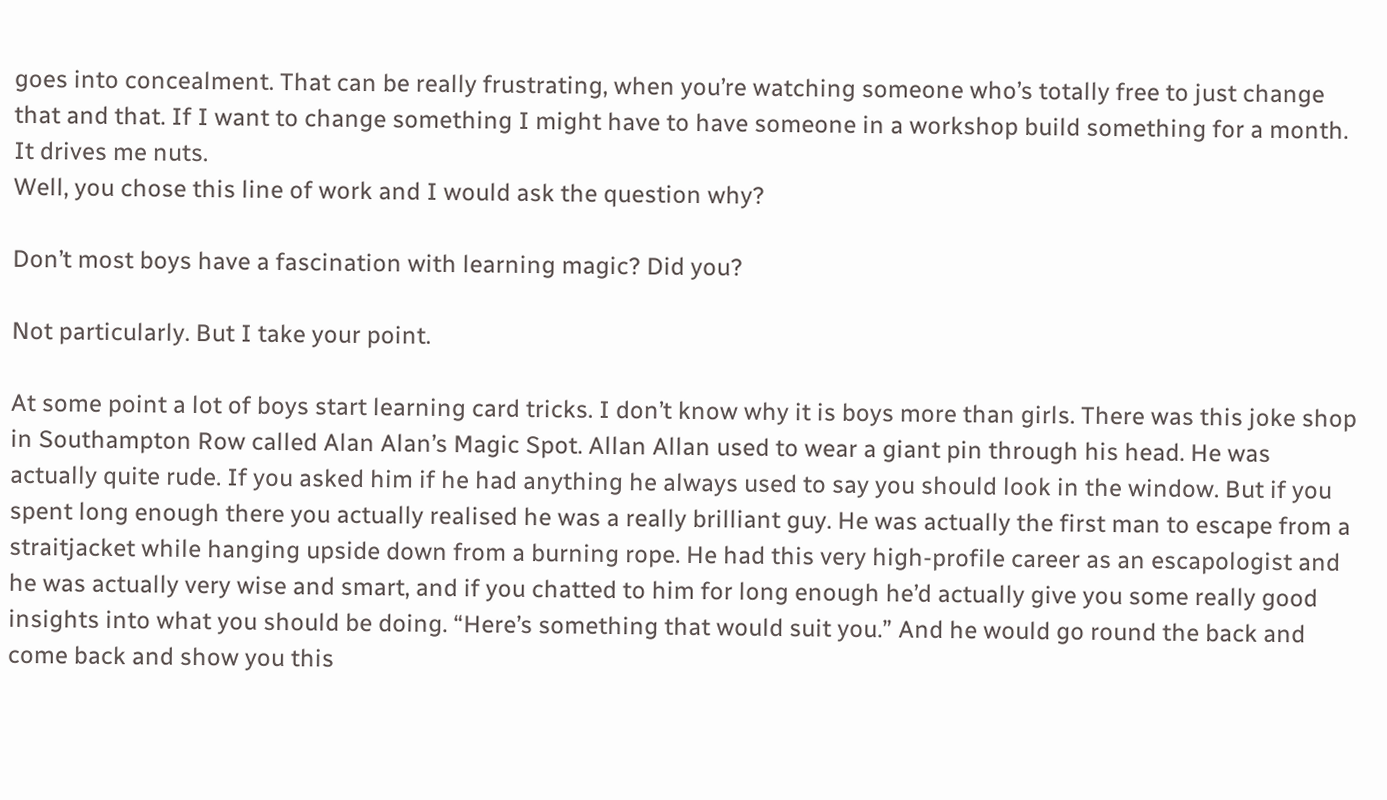goes into concealment. That can be really frustrating, when you’re watching someone who’s totally free to just change that and that. If I want to change something I might have to have someone in a workshop build something for a month. It drives me nuts.
Well, you chose this line of work and I would ask the question why?

Don’t most boys have a fascination with learning magic? Did you?

Not particularly. But I take your point.

At some point a lot of boys start learning card tricks. I don’t know why it is boys more than girls. There was this joke shop in Southampton Row called Alan Alan’s Magic Spot. Allan Allan used to wear a giant pin through his head. He was actually quite rude. If you asked him if he had anything he always used to say you should look in the window. But if you spent long enough there you actually realised he was a really brilliant guy. He was actually the first man to escape from a straitjacket while hanging upside down from a burning rope. He had this very high-profile career as an escapologist and he was actually very wise and smart, and if you chatted to him for long enough he’d actually give you some really good insights into what you should be doing. “Here’s something that would suit you.” And he would go round the back and come back and show you this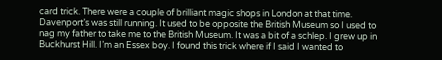card trick. There were a couple of brilliant magic shops in London at that time. Davenport’s was still running. It used to be opposite the British Museum so I used to nag my father to take me to the British Museum. It was a bit of a schlep. I grew up in Buckhurst Hill. I’m an Essex boy. I found this trick where if I said I wanted to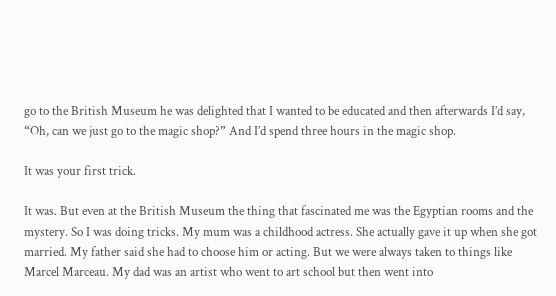go to the British Museum he was delighted that I wanted to be educated and then afterwards I’d say, “Oh, can we just go to the magic shop?” And I’d spend three hours in the magic shop.

It was your first trick.

It was. But even at the British Museum the thing that fascinated me was the Egyptian rooms and the mystery. So I was doing tricks. My mum was a childhood actress. She actually gave it up when she got married. My father said she had to choose him or acting. But we were always taken to things like Marcel Marceau. My dad was an artist who went to art school but then went into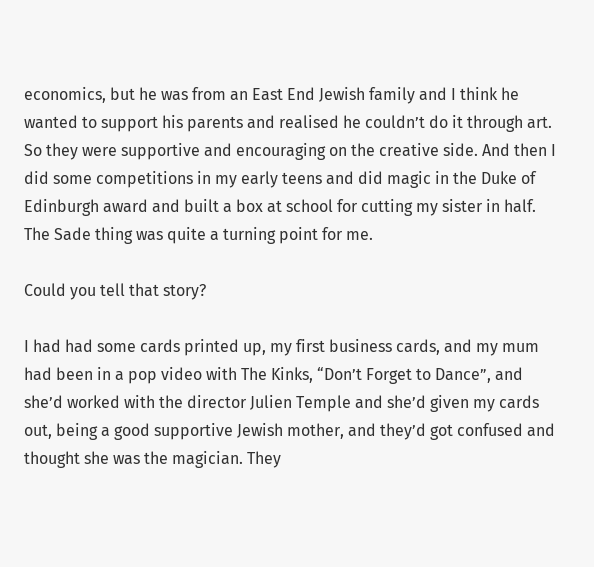economics, but he was from an East End Jewish family and I think he wanted to support his parents and realised he couldn’t do it through art. So they were supportive and encouraging on the creative side. And then I did some competitions in my early teens and did magic in the Duke of Edinburgh award and built a box at school for cutting my sister in half. The Sade thing was quite a turning point for me.

Could you tell that story?

I had had some cards printed up, my first business cards, and my mum had been in a pop video with The Kinks, “Don’t Forget to Dance”, and she’d worked with the director Julien Temple and she’d given my cards out, being a good supportive Jewish mother, and they’d got confused and thought she was the magician. They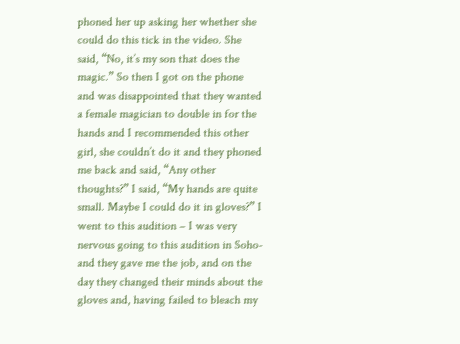phoned her up asking her whether she could do this tick in the video. She said, “No, it’s my son that does the magic.” So then I got on the phone and was disappointed that they wanted a female magician to double in for the hands and I recommended this other girl, she couldn’t do it and they phoned me back and said, “Any other thoughts?” I said, “My hands are quite small. Maybe I could do it in gloves?” I went to this audition – I was very nervous going to this audition in Soho- and they gave me the job, and on the day they changed their minds about the gloves and, having failed to bleach my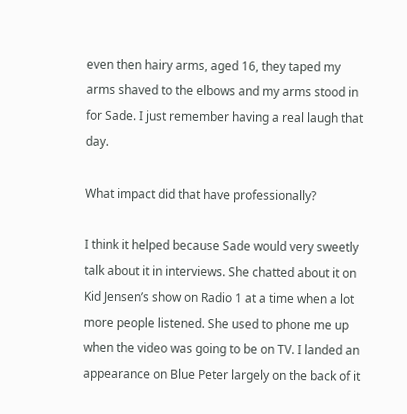even then hairy arms, aged 16, they taped my arms shaved to the elbows and my arms stood in for Sade. I just remember having a real laugh that day.

What impact did that have professionally?

I think it helped because Sade would very sweetly talk about it in interviews. She chatted about it on Kid Jensen’s show on Radio 1 at a time when a lot more people listened. She used to phone me up when the video was going to be on TV. I landed an appearance on Blue Peter largely on the back of it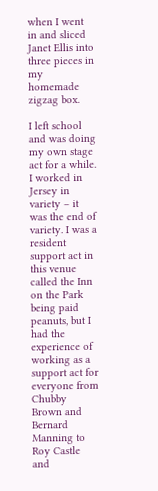when I went in and sliced Janet Ellis into three pieces in my homemade zigzag box.

I left school and was doing my own stage act for a while. I worked in Jersey in variety – it was the end of variety. I was a resident support act in this venue called the Inn on the Park being paid peanuts, but I had the experience of working as a support act for everyone from Chubby Brown and Bernard Manning to Roy Castle and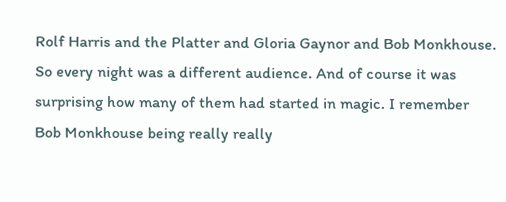Rolf Harris and the Platter and Gloria Gaynor and Bob Monkhouse. So every night was a different audience. And of course it was surprising how many of them had started in magic. I remember Bob Monkhouse being really really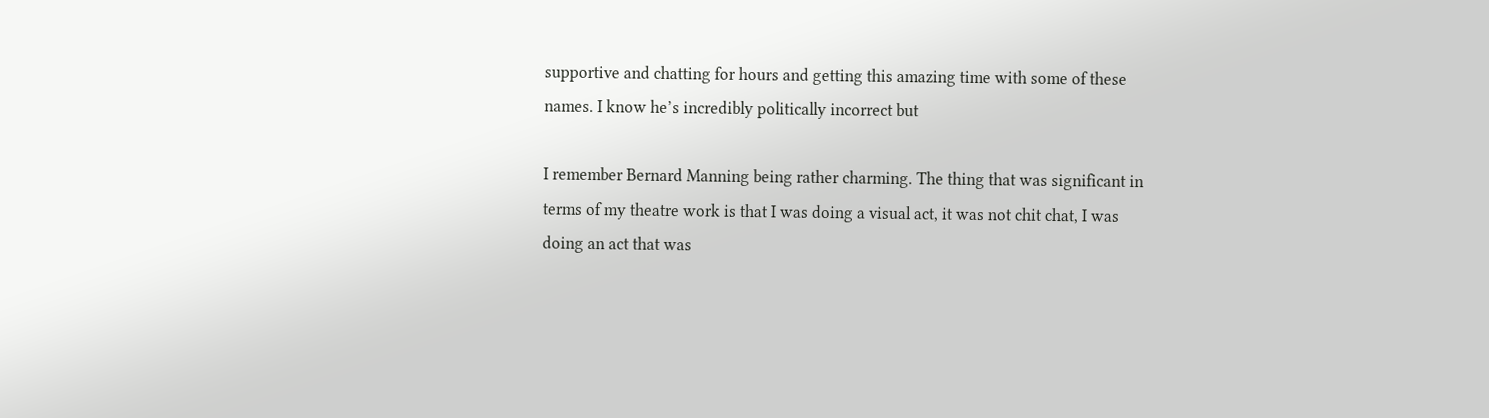supportive and chatting for hours and getting this amazing time with some of these names. I know he’s incredibly politically incorrect but

I remember Bernard Manning being rather charming. The thing that was significant in terms of my theatre work is that I was doing a visual act, it was not chit chat, I was doing an act that was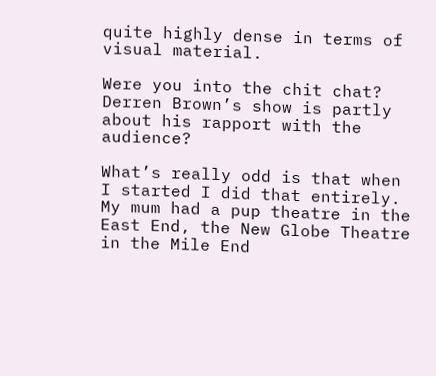quite highly dense in terms of visual material.

Were you into the chit chat? Derren Brown’s show is partly about his rapport with the audience?

What’s really odd is that when I started I did that entirely. My mum had a pup theatre in the East End, the New Globe Theatre in the Mile End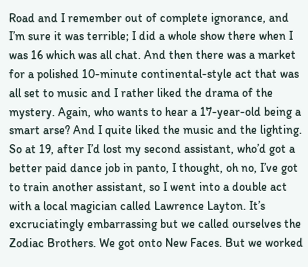Road and I remember out of complete ignorance, and I’m sure it was terrible; I did a whole show there when I was 16 which was all chat. And then there was a market for a polished 10-minute continental-style act that was all set to music and I rather liked the drama of the mystery. Again, who wants to hear a 17-year-old being a smart arse? And I quite liked the music and the lighting. So at 19, after I’d lost my second assistant, who’d got a better paid dance job in panto, I thought, oh no, I’ve got to train another assistant, so I went into a double act with a local magician called Lawrence Layton. It’s excruciatingly embarrassing but we called ourselves the Zodiac Brothers. We got onto New Faces. But we worked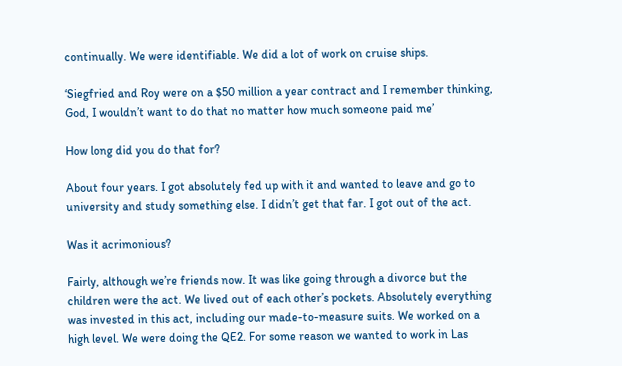continually. We were identifiable. We did a lot of work on cruise ships.

‘Siegfried and Roy were on a $50 million a year contract and I remember thinking, God, I wouldn’t want to do that no matter how much someone paid me’

How long did you do that for?

About four years. I got absolutely fed up with it and wanted to leave and go to university and study something else. I didn’t get that far. I got out of the act.

Was it acrimonious?

Fairly, although we’re friends now. It was like going through a divorce but the children were the act. We lived out of each other’s pockets. Absolutely everything was invested in this act, including our made-to-measure suits. We worked on a high level. We were doing the QE2. For some reason we wanted to work in Las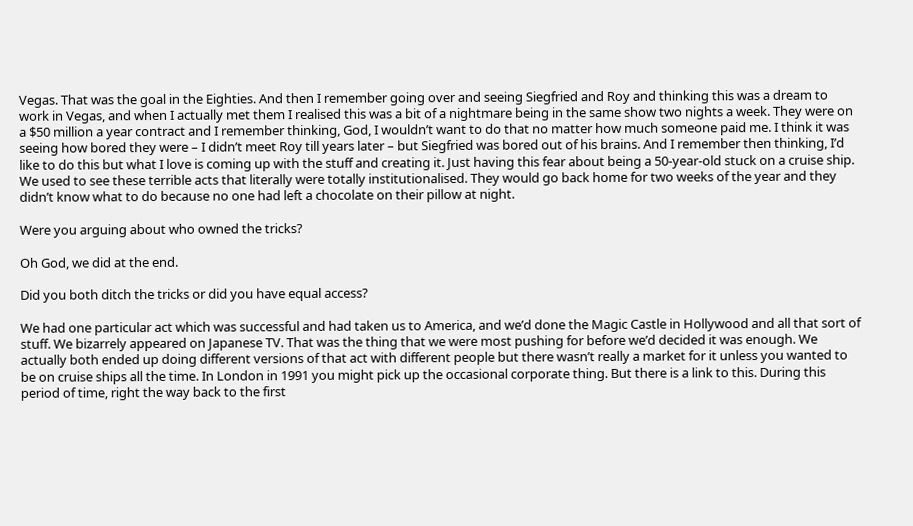Vegas. That was the goal in the Eighties. And then I remember going over and seeing Siegfried and Roy and thinking this was a dream to work in Vegas, and when I actually met them I realised this was a bit of a nightmare being in the same show two nights a week. They were on a $50 million a year contract and I remember thinking, God, I wouldn’t want to do that no matter how much someone paid me. I think it was seeing how bored they were – I didn’t meet Roy till years later – but Siegfried was bored out of his brains. And I remember then thinking, I’d like to do this but what I love is coming up with the stuff and creating it. Just having this fear about being a 50-year-old stuck on a cruise ship. We used to see these terrible acts that literally were totally institutionalised. They would go back home for two weeks of the year and they didn’t know what to do because no one had left a chocolate on their pillow at night.

Were you arguing about who owned the tricks?

Oh God, we did at the end.

Did you both ditch the tricks or did you have equal access?

We had one particular act which was successful and had taken us to America, and we’d done the Magic Castle in Hollywood and all that sort of stuff. We bizarrely appeared on Japanese TV. That was the thing that we were most pushing for before we’d decided it was enough. We actually both ended up doing different versions of that act with different people but there wasn’t really a market for it unless you wanted to be on cruise ships all the time. In London in 1991 you might pick up the occasional corporate thing. But there is a link to this. During this period of time, right the way back to the first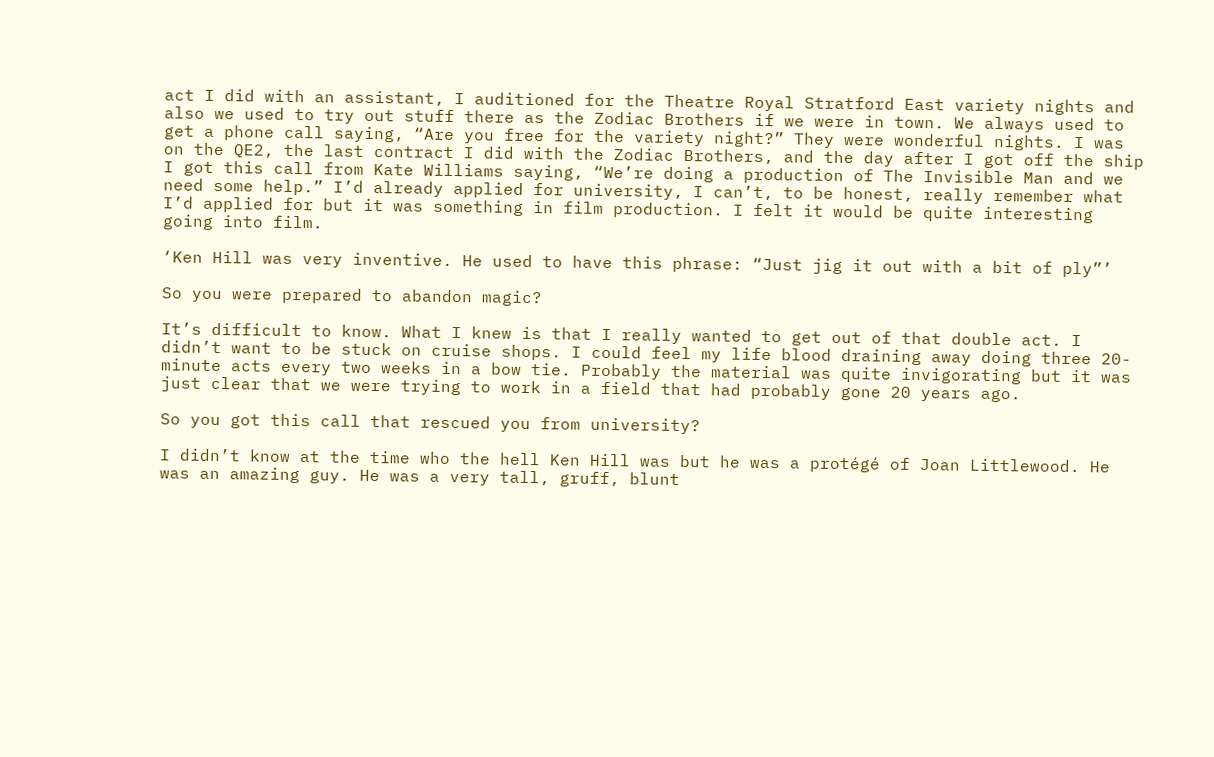act I did with an assistant, I auditioned for the Theatre Royal Stratford East variety nights and also we used to try out stuff there as the Zodiac Brothers if we were in town. We always used to get a phone call saying, “Are you free for the variety night?” They were wonderful nights. I was on the QE2, the last contract I did with the Zodiac Brothers, and the day after I got off the ship I got this call from Kate Williams saying, “We’re doing a production of The Invisible Man and we need some help.” I’d already applied for university, I can’t, to be honest, really remember what I’d applied for but it was something in film production. I felt it would be quite interesting going into film.

‘Ken Hill was very inventive. He used to have this phrase: “Just jig it out with a bit of ply”’

So you were prepared to abandon magic?

It’s difficult to know. What I knew is that I really wanted to get out of that double act. I didn’t want to be stuck on cruise shops. I could feel my life blood draining away doing three 20-minute acts every two weeks in a bow tie. Probably the material was quite invigorating but it was just clear that we were trying to work in a field that had probably gone 20 years ago.

So you got this call that rescued you from university?

I didn’t know at the time who the hell Ken Hill was but he was a protégé of Joan Littlewood. He was an amazing guy. He was a very tall, gruff, blunt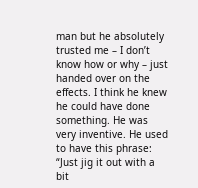man but he absolutely trusted me – I don’t know how or why – just handed over on the effects. I think he knew he could have done something. He was very inventive. He used to have this phrase: “Just jig it out with a bit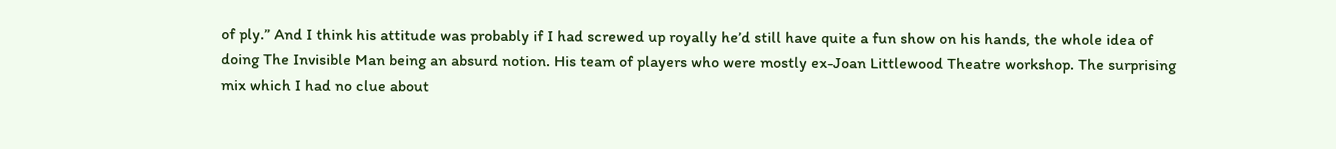of ply.” And I think his attitude was probably if I had screwed up royally he’d still have quite a fun show on his hands, the whole idea of doing The Invisible Man being an absurd notion. His team of players who were mostly ex-Joan Littlewood Theatre workshop. The surprising mix which I had no clue about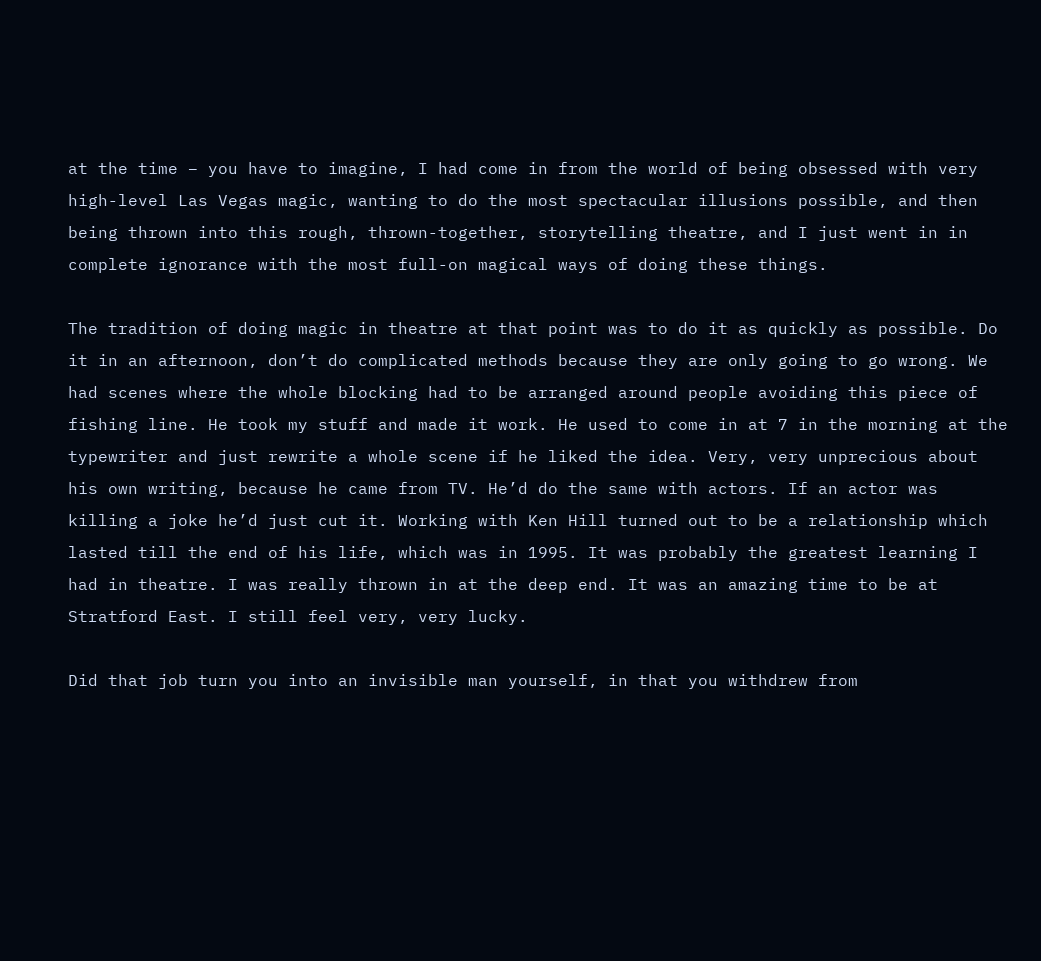at the time – you have to imagine, I had come in from the world of being obsessed with very high-level Las Vegas magic, wanting to do the most spectacular illusions possible, and then being thrown into this rough, thrown-together, storytelling theatre, and I just went in in complete ignorance with the most full-on magical ways of doing these things.

The tradition of doing magic in theatre at that point was to do it as quickly as possible. Do it in an afternoon, don’t do complicated methods because they are only going to go wrong. We had scenes where the whole blocking had to be arranged around people avoiding this piece of fishing line. He took my stuff and made it work. He used to come in at 7 in the morning at the typewriter and just rewrite a whole scene if he liked the idea. Very, very unprecious about his own writing, because he came from TV. He’d do the same with actors. If an actor was killing a joke he’d just cut it. Working with Ken Hill turned out to be a relationship which lasted till the end of his life, which was in 1995. It was probably the greatest learning I had in theatre. I was really thrown in at the deep end. It was an amazing time to be at Stratford East. I still feel very, very lucky.

Did that job turn you into an invisible man yourself, in that you withdrew from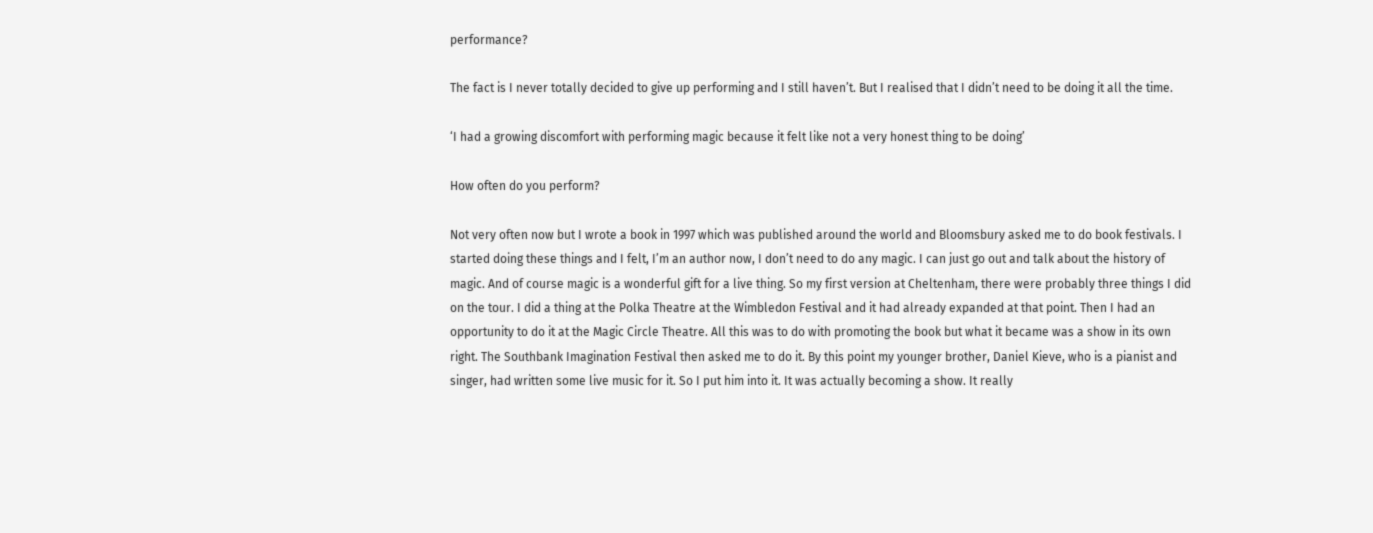performance?

The fact is I never totally decided to give up performing and I still haven’t. But I realised that I didn’t need to be doing it all the time.

‘I had a growing discomfort with performing magic because it felt like not a very honest thing to be doing’

How often do you perform?

Not very often now but I wrote a book in 1997 which was published around the world and Bloomsbury asked me to do book festivals. I started doing these things and I felt, I’m an author now, I don’t need to do any magic. I can just go out and talk about the history of magic. And of course magic is a wonderful gift for a live thing. So my first version at Cheltenham, there were probably three things I did on the tour. I did a thing at the Polka Theatre at the Wimbledon Festival and it had already expanded at that point. Then I had an opportunity to do it at the Magic Circle Theatre. All this was to do with promoting the book but what it became was a show in its own right. The Southbank Imagination Festival then asked me to do it. By this point my younger brother, Daniel Kieve, who is a pianist and singer, had written some live music for it. So I put him into it. It was actually becoming a show. It really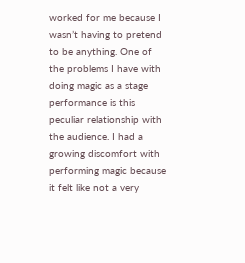worked for me because I wasn’t having to pretend to be anything. One of the problems I have with doing magic as a stage performance is this peculiar relationship with the audience. I had a growing discomfort with performing magic because it felt like not a very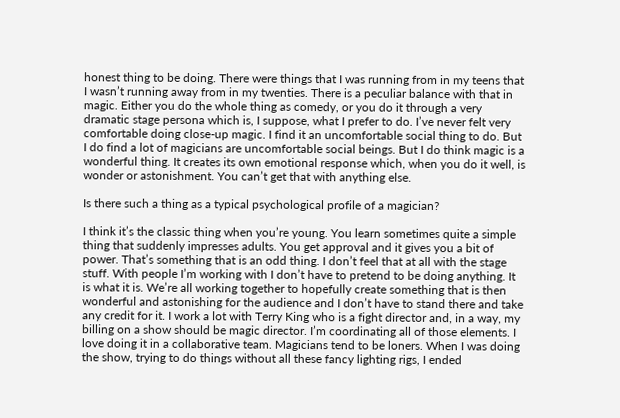honest thing to be doing. There were things that I was running from in my teens that I wasn’t running away from in my twenties. There is a peculiar balance with that in magic. Either you do the whole thing as comedy, or you do it through a very dramatic stage persona which is, I suppose, what I prefer to do. I’ve never felt very comfortable doing close-up magic. I find it an uncomfortable social thing to do. But I do find a lot of magicians are uncomfortable social beings. But I do think magic is a wonderful thing. It creates its own emotional response which, when you do it well, is wonder or astonishment. You can’t get that with anything else.

Is there such a thing as a typical psychological profile of a magician?

I think it’s the classic thing when you’re young. You learn sometimes quite a simple thing that suddenly impresses adults. You get approval and it gives you a bit of power. That’s something that is an odd thing. I don’t feel that at all with the stage stuff. With people I’m working with I don’t have to pretend to be doing anything. It is what it is. We’re all working together to hopefully create something that is then wonderful and astonishing for the audience and I don’t have to stand there and take any credit for it. I work a lot with Terry King who is a fight director and, in a way, my billing on a show should be magic director. I’m coordinating all of those elements. I love doing it in a collaborative team. Magicians tend to be loners. When I was doing the show, trying to do things without all these fancy lighting rigs, I ended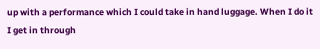up with a performance which I could take in hand luggage. When I do it I get in through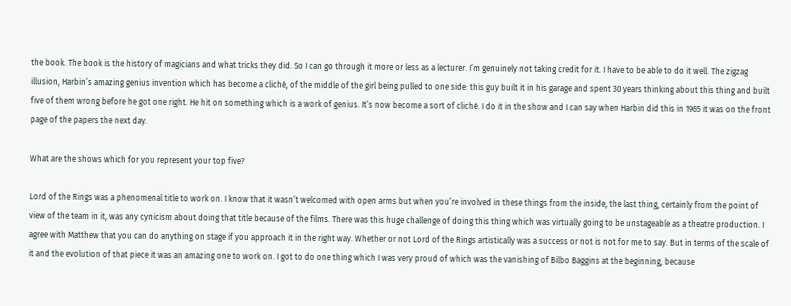the book. The book is the history of magicians and what tricks they did. So I can go through it more or less as a lecturer. I’m genuinely not taking credit for it. I have to be able to do it well. The zigzag illusion, Harbin’s amazing genius invention which has become a cliché, of the middle of the girl being pulled to one side: this guy built it in his garage and spent 30 years thinking about this thing and built five of them wrong before he got one right. He hit on something which is a work of genius. It’s now become a sort of cliché. I do it in the show and I can say when Harbin did this in 1965 it was on the front page of the papers the next day.

What are the shows which for you represent your top five?

Lord of the Rings was a phenomenal title to work on. I know that it wasn’t welcomed with open arms but when you’re involved in these things from the inside, the last thing, certainly from the point of view of the team in it, was any cynicism about doing that title because of the films. There was this huge challenge of doing this thing which was virtually going to be unstageable as a theatre production. I agree with Matthew that you can do anything on stage if you approach it in the right way. Whether or not Lord of the Rings artistically was a success or not is not for me to say. But in terms of the scale of it and the evolution of that piece it was an amazing one to work on. I got to do one thing which I was very proud of which was the vanishing of Bilbo Baggins at the beginning, because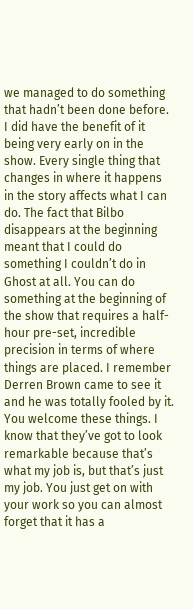we managed to do something that hadn’t been done before. I did have the benefit of it being very early on in the show. Every single thing that changes in where it happens in the story affects what I can do. The fact that Bilbo disappears at the beginning meant that I could do something I couldn’t do in Ghost at all. You can do something at the beginning of the show that requires a half-hour pre-set, incredible precision in terms of where things are placed. I remember Derren Brown came to see it and he was totally fooled by it. You welcome these things. I know that they’ve got to look remarkable because that’s what my job is, but that’s just my job. You just get on with your work so you can almost forget that it has a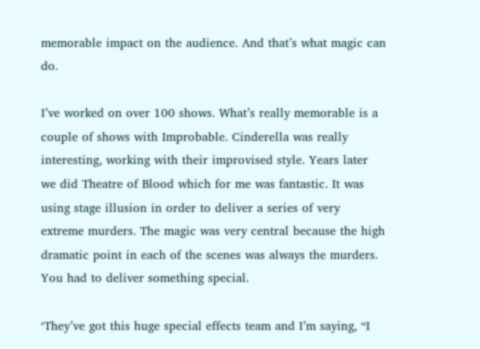memorable impact on the audience. And that’s what magic can do.

I’ve worked on over 100 shows. What’s really memorable is a couple of shows with Improbable. Cinderella was really interesting, working with their improvised style. Years later we did Theatre of Blood which for me was fantastic. It was using stage illusion in order to deliver a series of very extreme murders. The magic was very central because the high dramatic point in each of the scenes was always the murders. You had to deliver something special.

‘They’ve got this huge special effects team and I’m saying, “I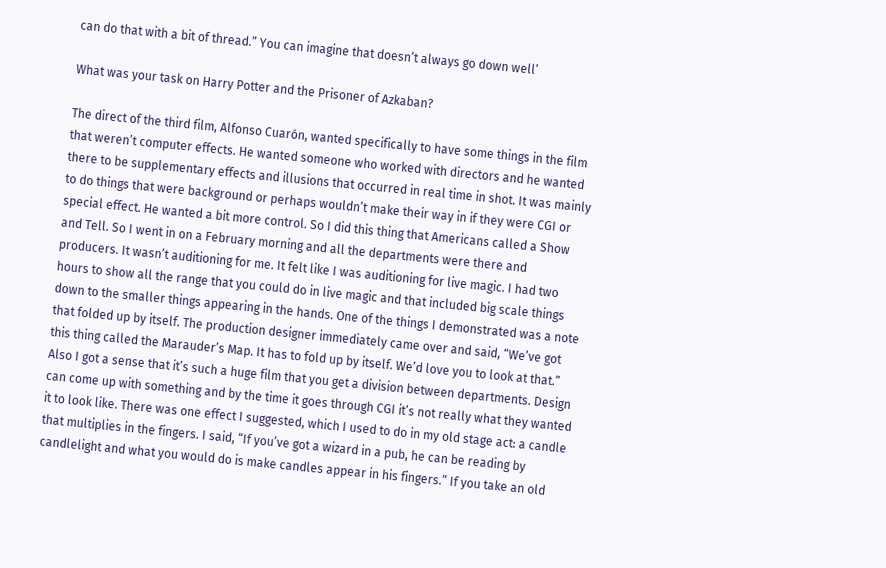can do that with a bit of thread.” You can imagine that doesn’t always go down well’

What was your task on Harry Potter and the Prisoner of Azkaban?

The direct of the third film, Alfonso Cuarón, wanted specifically to have some things in the film that weren’t computer effects. He wanted someone who worked with directors and he wanted there to be supplementary effects and illusions that occurred in real time in shot. It was mainly to do things that were background or perhaps wouldn’t make their way in if they were CGI or special effect. He wanted a bit more control. So I did this thing that Americans called a Show and Tell. So I went in on a February morning and all the departments were there and producers. It wasn’t auditioning for me. It felt like I was auditioning for live magic. I had two hours to show all the range that you could do in live magic and that included big scale things down to the smaller things appearing in the hands. One of the things I demonstrated was a note that folded up by itself. The production designer immediately came over and said, “We’ve got this thing called the Marauder’s Map. It has to fold up by itself. We’d love you to look at that.” Also I got a sense that it’s such a huge film that you get a division between departments. Design can come up with something and by the time it goes through CGI it’s not really what they wanted it to look like. There was one effect I suggested, which I used to do in my old stage act: a candle that multiplies in the fingers. I said, “If you’ve got a wizard in a pub, he can be reading by candlelight and what you would do is make candles appear in his fingers.” If you take an old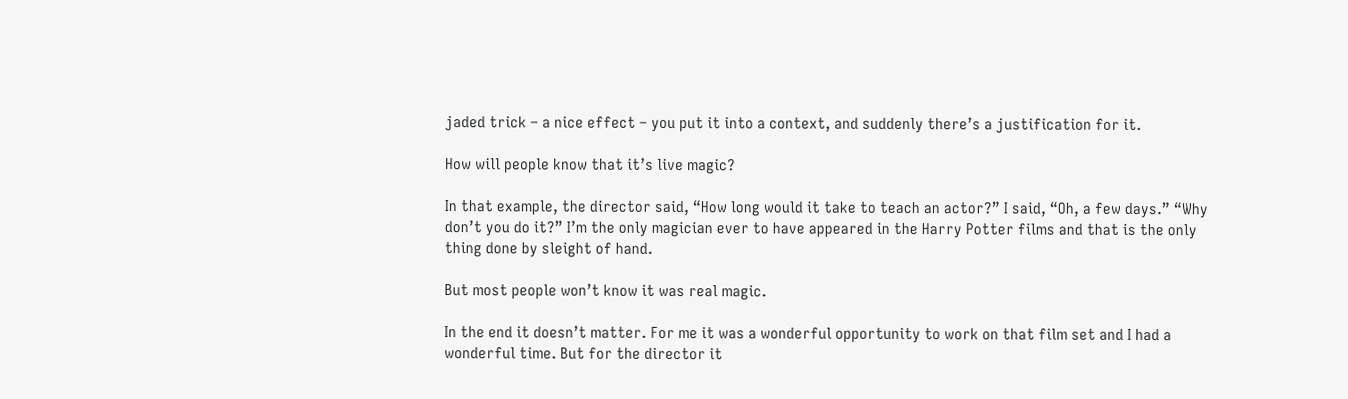jaded trick – a nice effect – you put it into a context, and suddenly there’s a justification for it.

How will people know that it’s live magic?

In that example, the director said, “How long would it take to teach an actor?” I said, “Oh, a few days.” “Why don’t you do it?” I’m the only magician ever to have appeared in the Harry Potter films and that is the only thing done by sleight of hand.

But most people won’t know it was real magic.

In the end it doesn’t matter. For me it was a wonderful opportunity to work on that film set and I had a wonderful time. But for the director it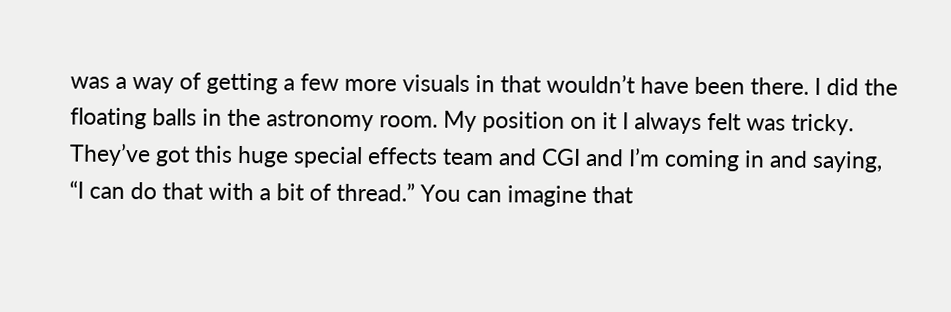was a way of getting a few more visuals in that wouldn’t have been there. I did the floating balls in the astronomy room. My position on it I always felt was tricky. They’ve got this huge special effects team and CGI and I’m coming in and saying, “I can do that with a bit of thread.” You can imagine that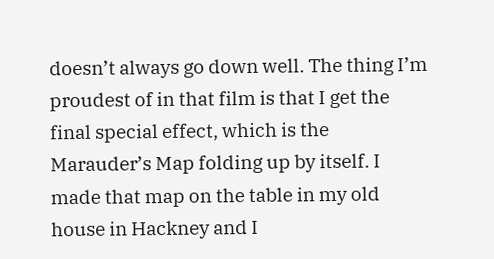doesn’t always go down well. The thing I’m proudest of in that film is that I get the final special effect, which is the Marauder’s Map folding up by itself. I made that map on the table in my old house in Hackney and I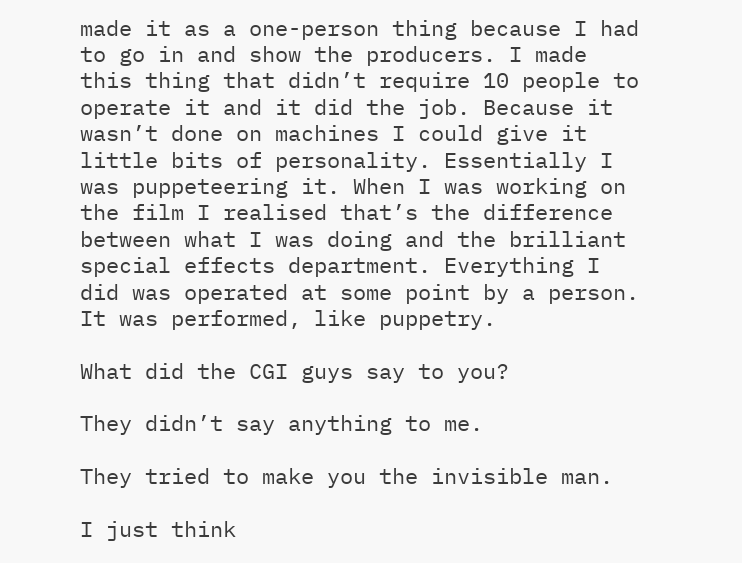made it as a one-person thing because I had to go in and show the producers. I made this thing that didn’t require 10 people to operate it and it did the job. Because it wasn’t done on machines I could give it little bits of personality. Essentially I was puppeteering it. When I was working on the film I realised that’s the difference between what I was doing and the brilliant special effects department. Everything I did was operated at some point by a person. It was performed, like puppetry.

What did the CGI guys say to you?

They didn’t say anything to me.

They tried to make you the invisible man.

I just think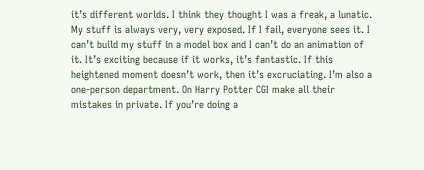it’s different worlds. I think they thought I was a freak, a lunatic. My stuff is always very, very exposed. If I fail, everyone sees it. I can’t build my stuff in a model box and I can’t do an animation of it. It’s exciting because if it works, it’s fantastic. If this heightened moment doesn’t work, then it’s excruciating. I’m also a one-person department. On Harry Potter CGI make all their mistakes in private. If you’re doing a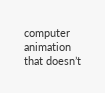computer animation that doesn’t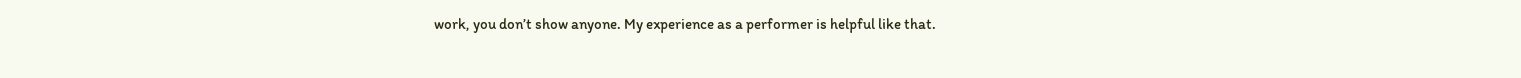work, you don’t show anyone. My experience as a performer is helpful like that.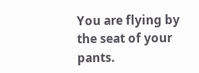You are flying by the seat of your pants.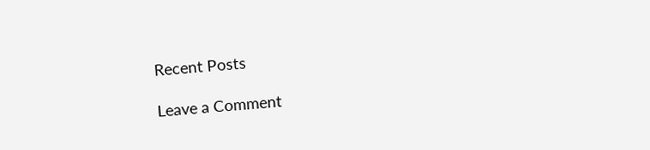Recent Posts

Leave a Comment